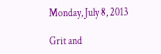Monday, July 8, 2013

Grit and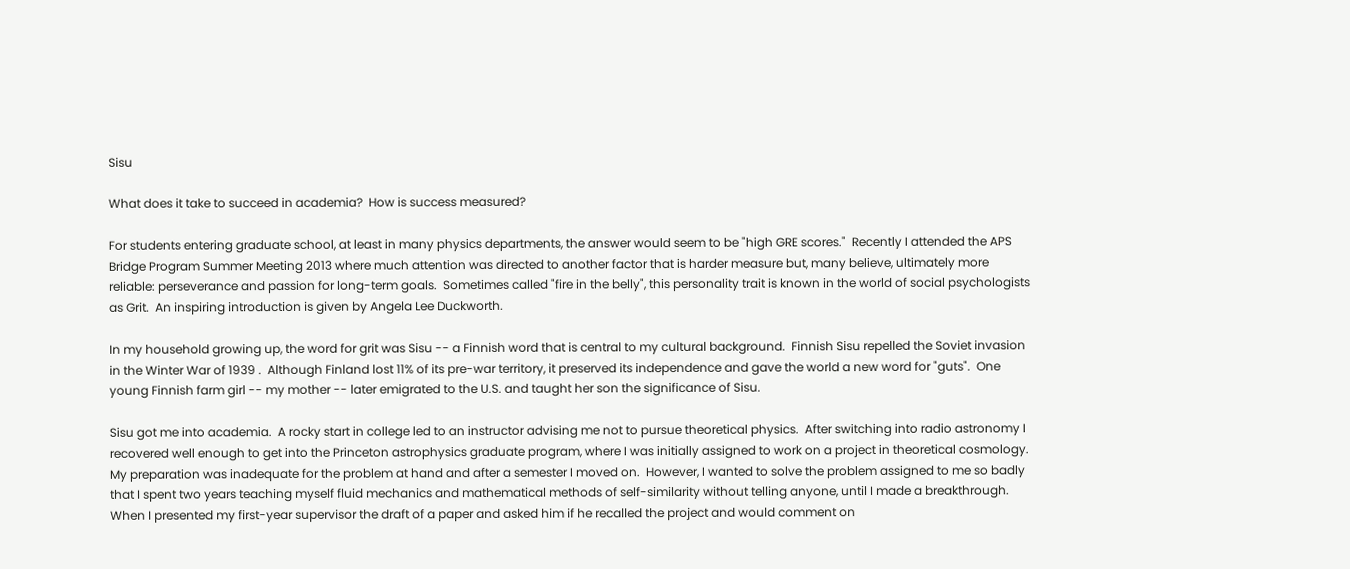Sisu

What does it take to succeed in academia?  How is success measured?

For students entering graduate school, at least in many physics departments, the answer would seem to be "high GRE scores."  Recently I attended the APS Bridge Program Summer Meeting 2013 where much attention was directed to another factor that is harder measure but, many believe, ultimately more reliable: perseverance and passion for long-term goals.  Sometimes called "fire in the belly", this personality trait is known in the world of social psychologists as Grit.  An inspiring introduction is given by Angela Lee Duckworth.

In my household growing up, the word for grit was Sisu -- a Finnish word that is central to my cultural background.  Finnish Sisu repelled the Soviet invasion in the Winter War of 1939 .  Although Finland lost 11% of its pre-war territory, it preserved its independence and gave the world a new word for "guts".  One young Finnish farm girl -- my mother -- later emigrated to the U.S. and taught her son the significance of Sisu.

Sisu got me into academia.  A rocky start in college led to an instructor advising me not to pursue theoretical physics.  After switching into radio astronomy I recovered well enough to get into the Princeton astrophysics graduate program, where I was initially assigned to work on a project in theoretical cosmology.  My preparation was inadequate for the problem at hand and after a semester I moved on.  However, I wanted to solve the problem assigned to me so badly that I spent two years teaching myself fluid mechanics and mathematical methods of self-similarity without telling anyone, until I made a breakthrough.  When I presented my first-year supervisor the draft of a paper and asked him if he recalled the project and would comment on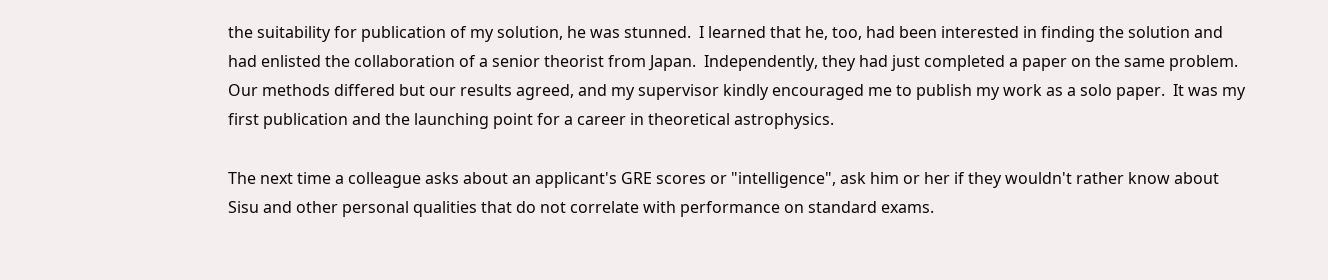the suitability for publication of my solution, he was stunned.  I learned that he, too, had been interested in finding the solution and had enlisted the collaboration of a senior theorist from Japan.  Independently, they had just completed a paper on the same problem.  Our methods differed but our results agreed, and my supervisor kindly encouraged me to publish my work as a solo paper.  It was my first publication and the launching point for a career in theoretical astrophysics.

The next time a colleague asks about an applicant's GRE scores or "intelligence", ask him or her if they wouldn't rather know about Sisu and other personal qualities that do not correlate with performance on standard exams.